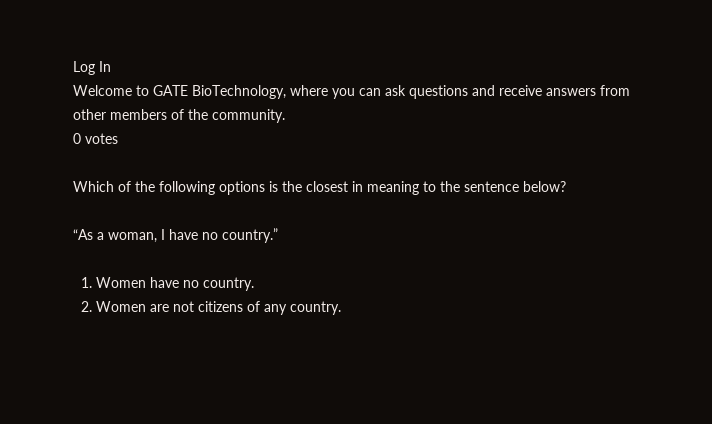Log In
Welcome to GATE BioTechnology, where you can ask questions and receive answers from other members of the community.
0 votes

Which of the following options is the closest in meaning to the sentence below?

“As a woman, I have no country.”

  1. Women have no country.
  2. Women are not citizens of any country.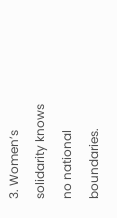3. Women’s solidarity knows no national boundaries.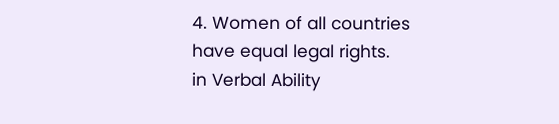4. Women of all countries have equal legal rights.
in Verbal Ability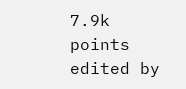7.9k points
edited by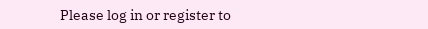Please log in or register to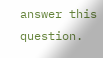answer this question.